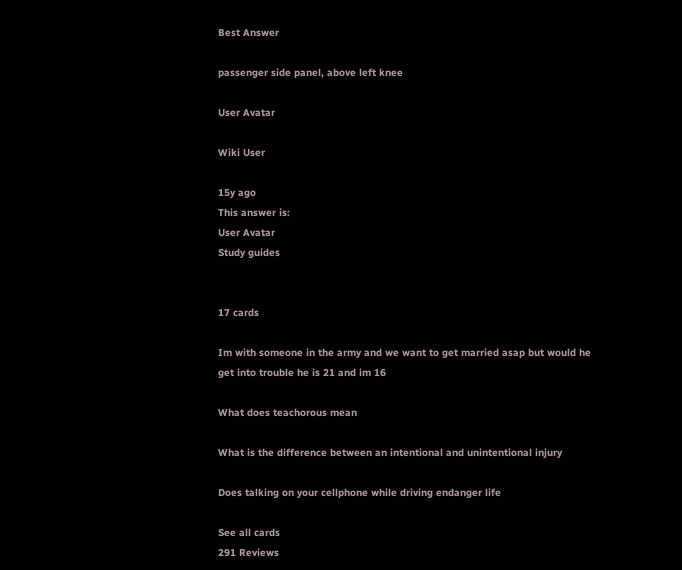Best Answer

passenger side panel, above left knee

User Avatar

Wiki User

15y ago
This answer is:
User Avatar
Study guides


17 cards

Im with someone in the army and we want to get married asap but would he get into trouble he is 21 and im 16

What does teachorous mean

What is the difference between an intentional and unintentional injury

Does talking on your cellphone while driving endanger life

See all cards
291 Reviews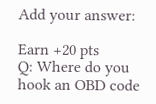Add your answer:

Earn +20 pts
Q: Where do you hook an OBD code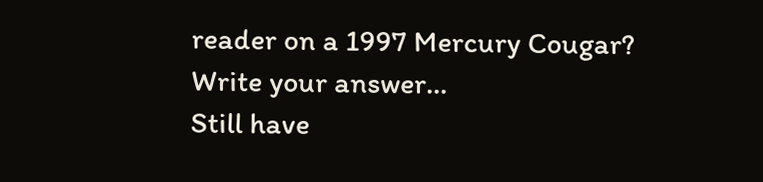reader on a 1997 Mercury Cougar?
Write your answer...
Still have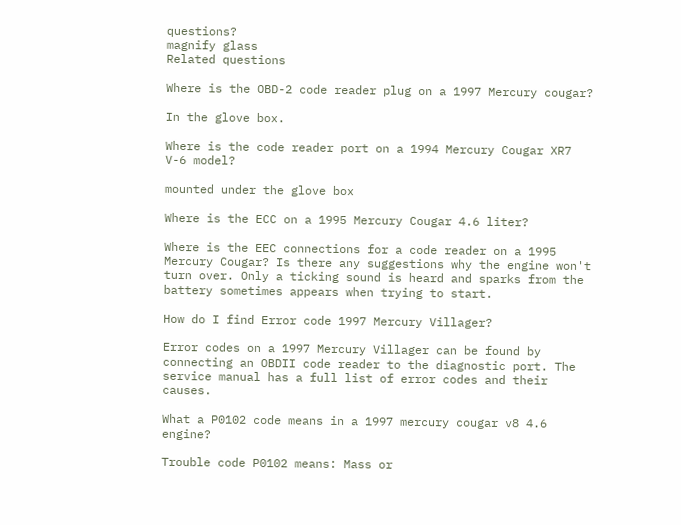questions?
magnify glass
Related questions

Where is the OBD-2 code reader plug on a 1997 Mercury cougar?

In the glove box.

Where is the code reader port on a 1994 Mercury Cougar XR7 V-6 model?

mounted under the glove box

Where is the ECC on a 1995 Mercury Cougar 4.6 liter?

Where is the EEC connections for a code reader on a 1995 Mercury Cougar? Is there any suggestions why the engine won't turn over. Only a ticking sound is heard and sparks from the battery sometimes appears when trying to start.

How do I find Error code 1997 Mercury Villager?

Error codes on a 1997 Mercury Villager can be found by connecting an OBDII code reader to the diagnostic port. The service manual has a full list of error codes and their causes.

What a P0102 code means in a 1997 mercury cougar v8 4.6 engine?

Trouble code P0102 means: Mass or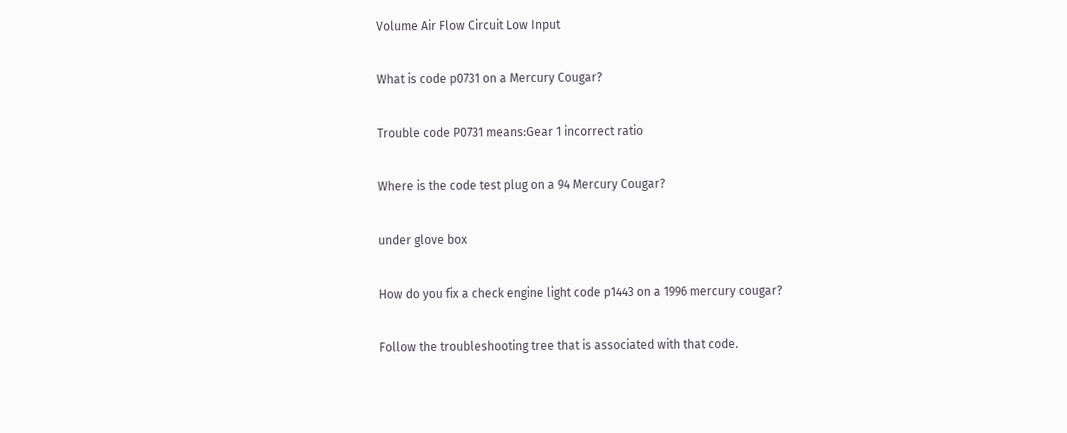Volume Air Flow Circuit Low Input

What is code p0731 on a Mercury Cougar?

Trouble code P0731 means:Gear 1 incorrect ratio

Where is the code test plug on a 94 Mercury Cougar?

under glove box

How do you fix a check engine light code p1443 on a 1996 mercury cougar?

Follow the troubleshooting tree that is associated with that code.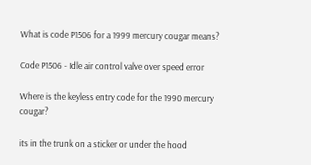What is code P1506 for a 1999 mercury cougar means?

Code P1506 - Idle air control valve over speed error

Where is the keyless entry code for the 1990 mercury cougar?

its in the trunk on a sticker or under the hood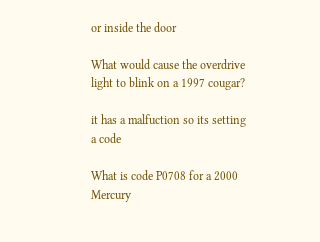or inside the door

What would cause the overdrive light to blink on a 1997 cougar?

it has a malfuction so its setting a code

What is code P0708 for a 2000 Mercury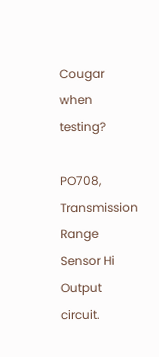Cougar when testing?

PO708, Transmission Range Sensor Hi Output circuit.